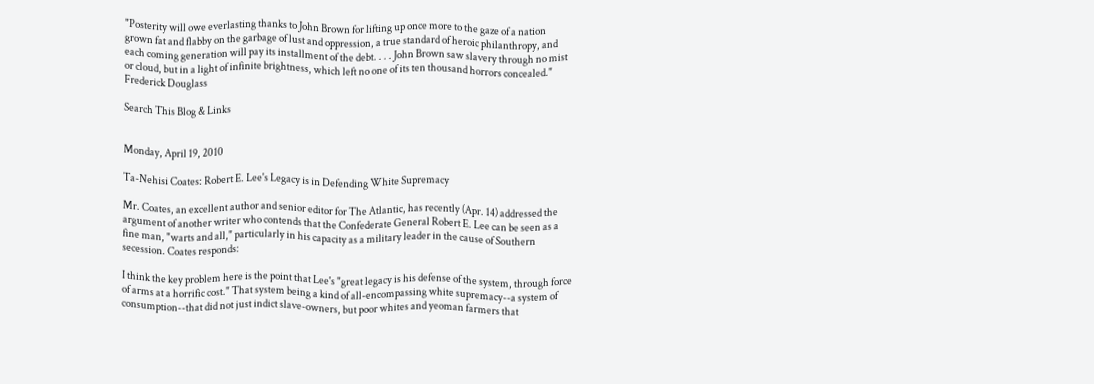"Posterity will owe everlasting thanks to John Brown for lifting up once more to the gaze of a nation grown fat and flabby on the garbage of lust and oppression, a true standard of heroic philanthropy, and each coming generation will pay its installment of the debt. . . . John Brown saw slavery through no mist or cloud, but in a light of infinite brightness, which left no one of its ten thousand horrors concealed." Frederick Douglass

Search This Blog & Links


Monday, April 19, 2010

Ta-Nehisi Coates: Robert E. Lee's Legacy is in Defending White Supremacy

Mr. Coates, an excellent author and senior editor for The Atlantic, has recently (Apr. 14) addressed the argument of another writer who contends that the Confederate General Robert E. Lee can be seen as a fine man, "warts and all," particularly in his capacity as a military leader in the cause of Southern secession. Coates responds:

I think the key problem here is the point that Lee's "great legacy is his defense of the system, through force of arms at a horrific cost." That system being a kind of all-encompassing white supremacy--a system of consumption--that did not just indict slave-owners, but poor whites and yeoman farmers that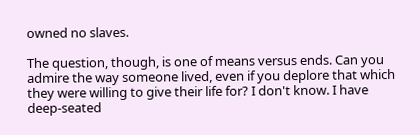owned no slaves.

The question, though, is one of means versus ends. Can you admire the way someone lived, even if you deplore that which they were willing to give their life for? I don't know. I have deep-seated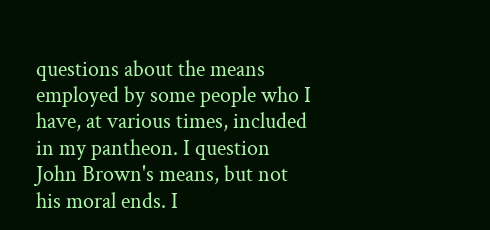questions about the means employed by some people who I have, at various times, included in my pantheon. I question John Brown's means, but not his moral ends. I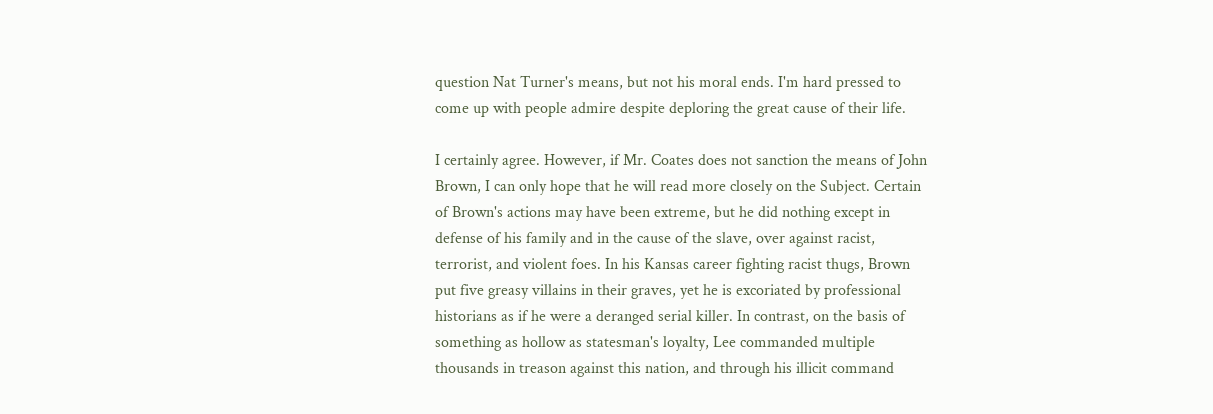question Nat Turner's means, but not his moral ends. I'm hard pressed to come up with people admire despite deploring the great cause of their life.

I certainly agree. However, if Mr. Coates does not sanction the means of John Brown, I can only hope that he will read more closely on the Subject. Certain of Brown's actions may have been extreme, but he did nothing except in defense of his family and in the cause of the slave, over against racist, terrorist, and violent foes. In his Kansas career fighting racist thugs, Brown put five greasy villains in their graves, yet he is excoriated by professional historians as if he were a deranged serial killer. In contrast, on the basis of something as hollow as statesman's loyalty, Lee commanded multiple thousands in treason against this nation, and through his illicit command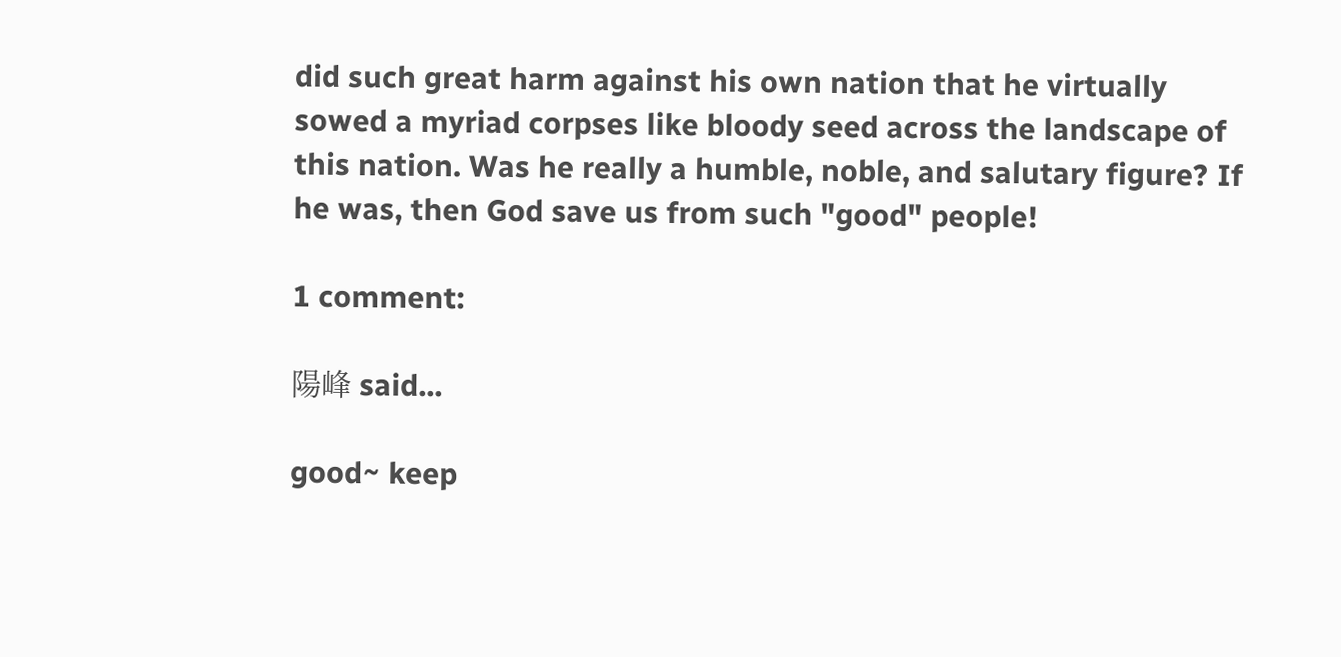did such great harm against his own nation that he virtually sowed a myriad corpses like bloody seed across the landscape of this nation. Was he really a humble, noble, and salutary figure? If he was, then God save us from such "good" people!

1 comment:

陽峰 said...

good~ keep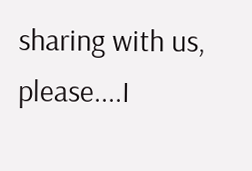sharing with us, please....I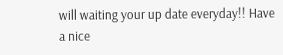will waiting your up date everyday!! Have a nice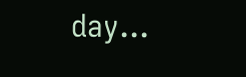day...